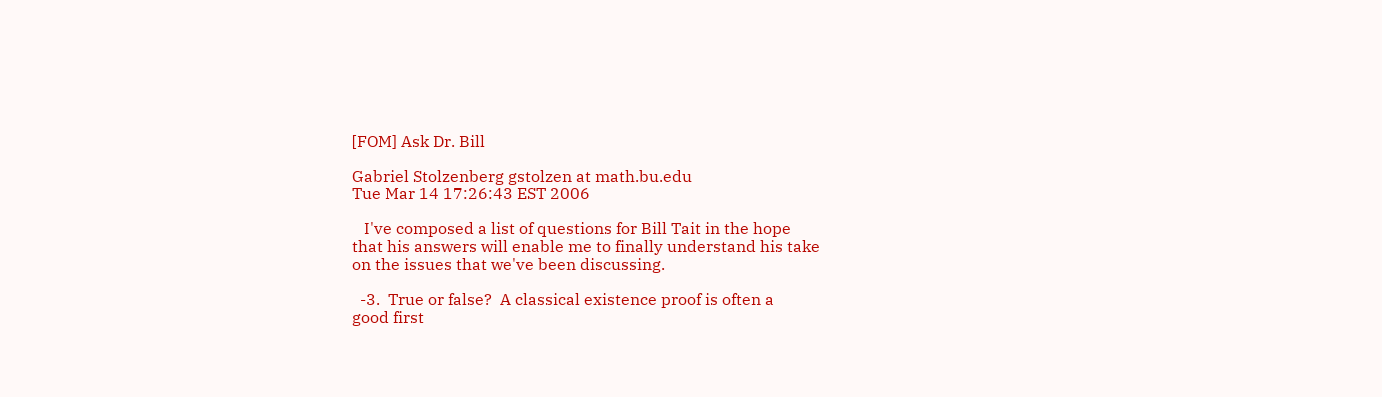[FOM] Ask Dr. Bill

Gabriel Stolzenberg gstolzen at math.bu.edu
Tue Mar 14 17:26:43 EST 2006

   I've composed a list of questions for Bill Tait in the hope
that his answers will enable me to finally understand his take
on the issues that we've been discussing.

  -3.  True or false?  A classical existence proof is often a
good first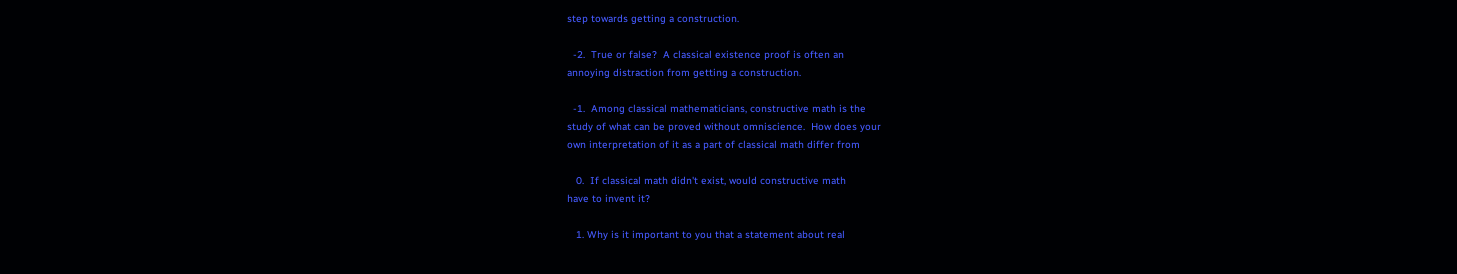step towards getting a construction.

  -2.  True or false?  A classical existence proof is often an
annoying distraction from getting a construction.

  -1.  Among classical mathematicians, constructive math is the
study of what can be proved without omniscience.  How does your
own interpretation of it as a part of classical math differ from

   0.  If classical math didn't exist, would constructive math
have to invent it?

   1. Why is it important to you that a statement about real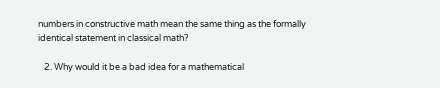numbers in constructive math mean the same thing as the formally
identical statement in classical math?

   2. Why would it be a bad idea for a mathematical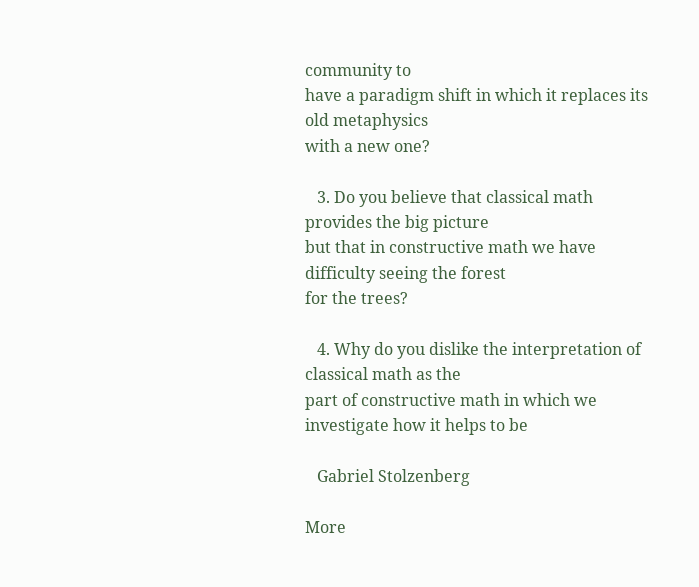community to
have a paradigm shift in which it replaces its old metaphysics
with a new one?

   3. Do you believe that classical math provides the big picture
but that in constructive math we have difficulty seeing the forest
for the trees?

   4. Why do you dislike the interpretation of classical math as the
part of constructive math in which we investigate how it helps to be

   Gabriel Stolzenberg

More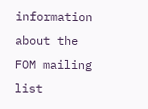information about the FOM mailing list